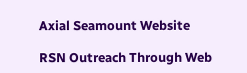Axial Seamount Website

RSN Outreach Through Web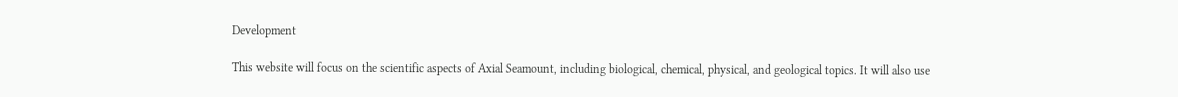Development

This website will focus on the scientific aspects of Axial Seamount, including biological, chemical, physical, and geological topics. It will also use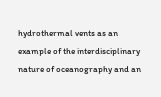hydrothermal vents as an example of the interdisciplinary nature of oceanography and an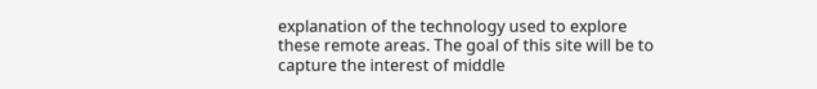explanation of the technology used to explore these remote areas. The goal of this site will be to capture the interest of middle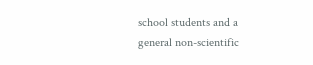school students and a general non-scientific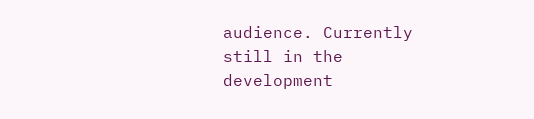audience. Currently still in the development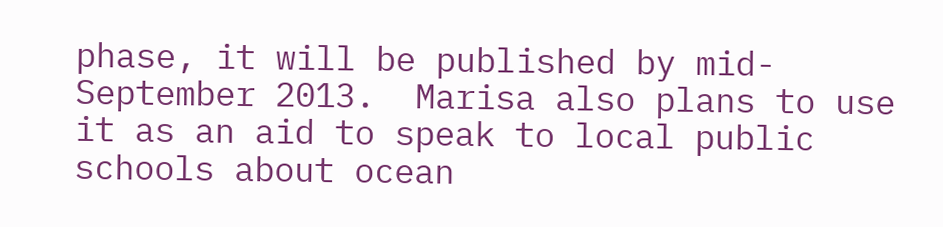phase, it will be published by mid-September 2013.  Marisa also plans to use it as an aid to speak to local public schools about ocean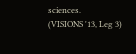sciences.
(VISIONS '13, Leg 3)